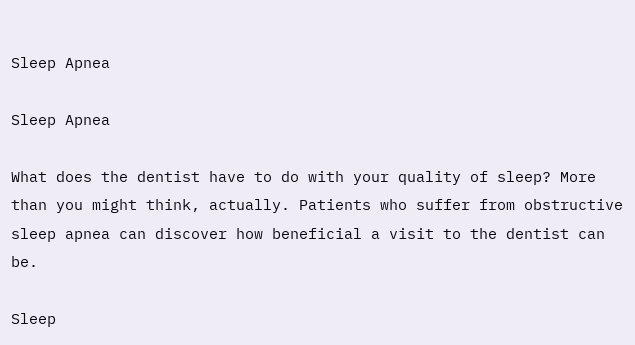Sleep Apnea

Sleep Apnea

What does the dentist have to do with your quality of sleep? More than you might think, actually. Patients who suffer from obstructive sleep apnea can discover how beneficial a visit to the dentist can be.

Sleep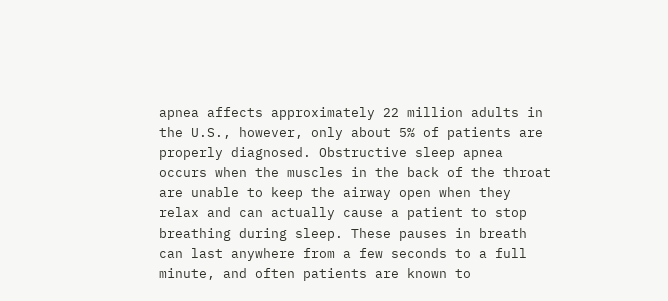apnea affects approximately 22 million adults in the U.S., however, only about 5% of patients are properly diagnosed. Obstructive sleep apnea occurs when the muscles in the back of the throat are unable to keep the airway open when they relax and can actually cause a patient to stop breathing during sleep. These pauses in breath can last anywhere from a few seconds to a full minute, and often patients are known to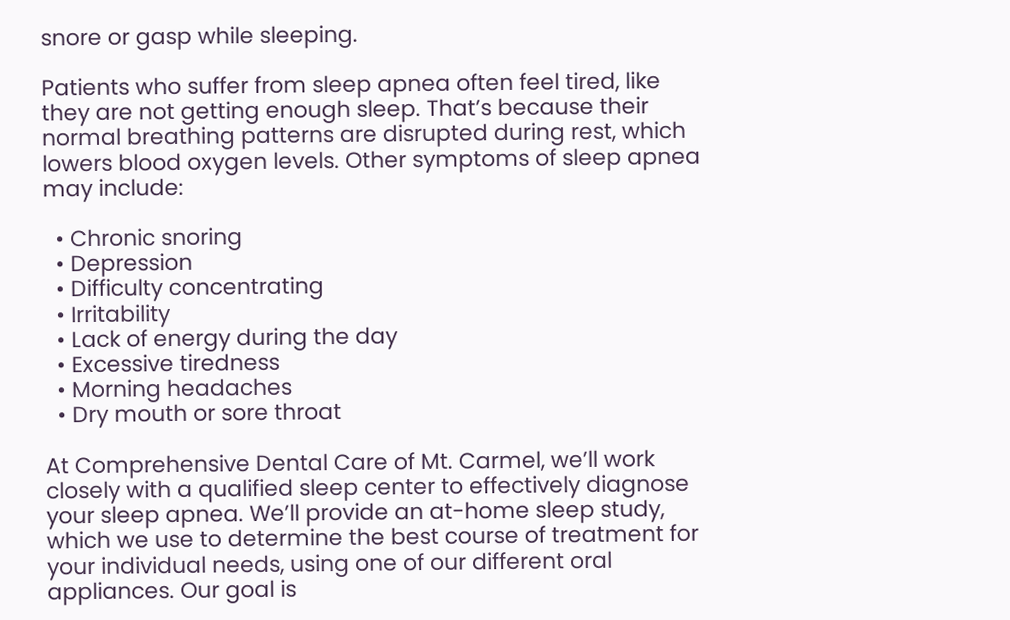snore or gasp while sleeping.

Patients who suffer from sleep apnea often feel tired, like they are not getting enough sleep. That’s because their normal breathing patterns are disrupted during rest, which lowers blood oxygen levels. Other symptoms of sleep apnea may include:

  • Chronic snoring
  • Depression
  • Difficulty concentrating
  • Irritability
  • Lack of energy during the day
  • Excessive tiredness
  • Morning headaches
  • Dry mouth or sore throat

At Comprehensive Dental Care of Mt. Carmel, we’ll work closely with a qualified sleep center to effectively diagnose your sleep apnea. We’ll provide an at-home sleep study, which we use to determine the best course of treatment for your individual needs, using one of our different oral appliances. Our goal is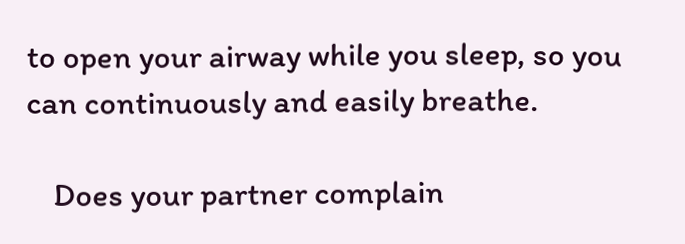to open your airway while you sleep, so you can continuously and easily breathe.

    Does your partner complain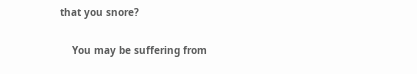that you snore?

    You may be suffering from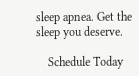sleep apnea. Get the sleep you deserve.

    Schedule Today